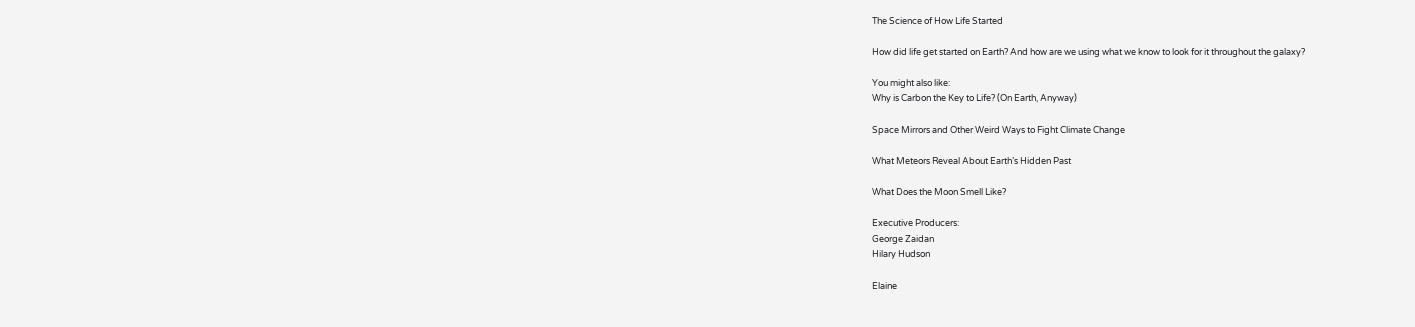The Science of How Life Started

How did life get started on Earth? And how are we using what we know to look for it throughout the galaxy?

You might also like:
Why is Carbon the Key to Life? (On Earth, Anyway)

Space Mirrors and Other Weird Ways to Fight Climate Change

What Meteors Reveal About Earth’s Hidden Past

What Does the Moon Smell Like?

Executive Producers:
George Zaidan
Hilary Hudson

Elaine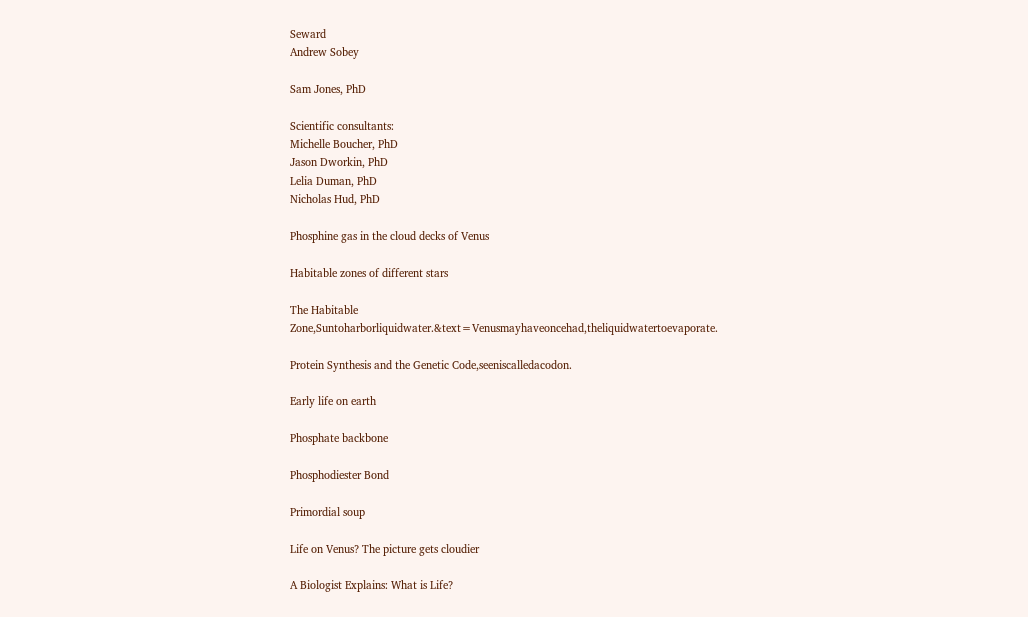Seward
Andrew Sobey

Sam Jones, PhD

Scientific consultants:
Michelle Boucher, PhD
Jason Dworkin, PhD
Lelia Duman, PhD
Nicholas Hud, PhD

Phosphine gas in the cloud decks of Venus

Habitable zones of different stars

The Habitable Zone,Suntoharborliquidwater.&text=Venusmayhaveoncehad,theliquidwatertoevaporate.

Protein Synthesis and the Genetic Code,seeniscalledacodon.

Early life on earth

Phosphate backbone

Phosphodiester Bond

Primordial soup

Life on Venus? The picture gets cloudier

A Biologist Explains: What is Life?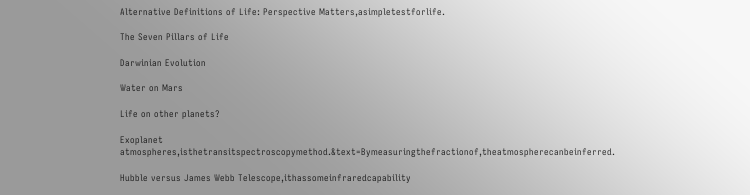Alternative Definitions of Life: Perspective Matters,asimpletestforlife.

The Seven Pillars of Life

Darwinian Evolution

Water on Mars

Life on other planets?

Exoplanet atmospheres,isthetransitspectroscopymethod.&text=Bymeasuringthefractionof,theatmospherecanbeinferred.

Hubble versus James Webb Telescope,ithassomeinfraredcapability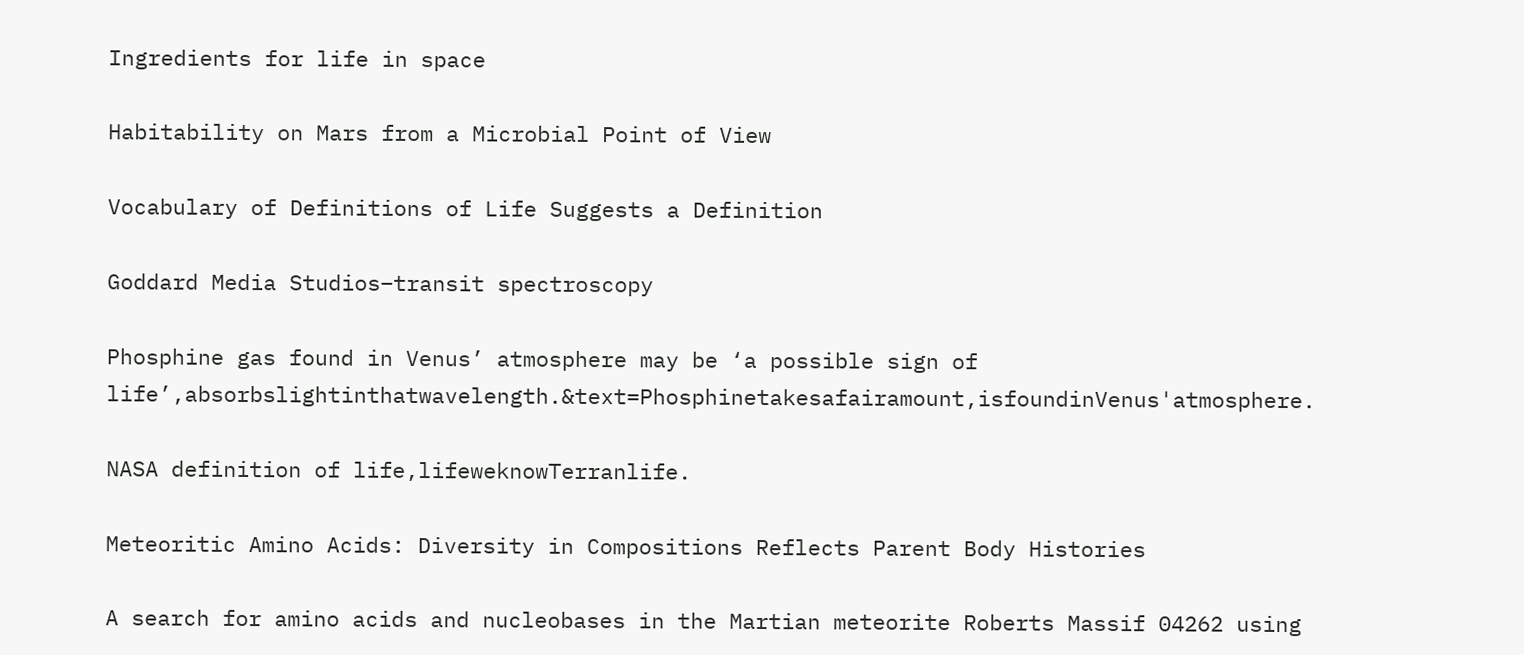Ingredients for life in space

Habitability on Mars from a Microbial Point of View

Vocabulary of Definitions of Life Suggests a Definition

Goddard Media Studios–transit spectroscopy

Phosphine gas found in Venus’ atmosphere may be ‘a possible sign of life’,absorbslightinthatwavelength.&text=Phosphinetakesafairamount,isfoundinVenus'atmosphere.

NASA definition of life,lifeweknowTerranlife.

Meteoritic Amino Acids: Diversity in Compositions Reflects Parent Body Histories

A search for amino acids and nucleobases in the Martian meteorite Roberts Massif 04262 using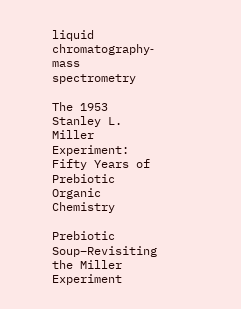liquid chromatography‐mass spectrometry

The 1953 Stanley L. Miller Experiment: Fifty Years of Prebiotic Organic Chemistry

Prebiotic Soup–Revisiting the Miller Experiment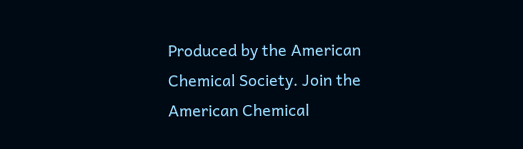Produced by the American Chemical Society. Join the American Chemical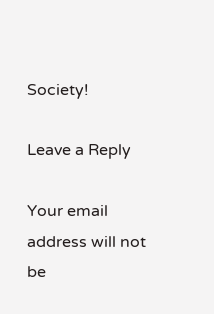Society!

Leave a Reply

Your email address will not be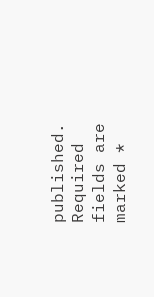published. Required fields are marked *